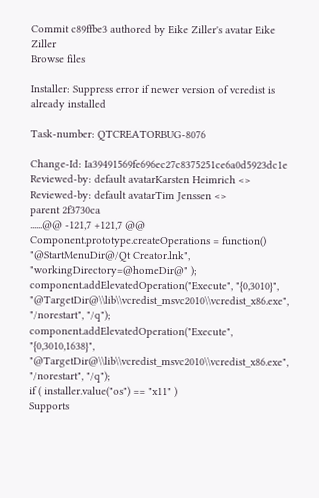Commit c89ffbe3 authored by Eike Ziller's avatar Eike Ziller
Browse files

Installer: Suppress error if newer version of vcredist is already installed

Task-number: QTCREATORBUG-8076

Change-Id: Ia39491569fe696ec27c8375251ce6a0d5923dc1e
Reviewed-by: default avatarKarsten Heimrich <>
Reviewed-by: default avatarTim Jenssen <>
parent 2f3730ca
......@@ -121,7 +121,7 @@ Component.prototype.createOperations = function()
"@StartMenuDir@/Qt Creator.lnk",
"workingDirectory=@homeDir@" );
component.addElevatedOperation("Execute", "{0,3010}", "@TargetDir@\\lib\\vcredist_msvc2010\\vcredist_x86.exe", "/norestart", "/q");
component.addElevatedOperation("Execute", "{0,3010,1638}", "@TargetDir@\\lib\\vcredist_msvc2010\\vcredist_x86.exe", "/norestart", "/q");
if ( installer.value("os") == "x11" )
Supports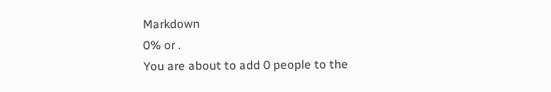Markdown
0% or .
You are about to add 0 people to the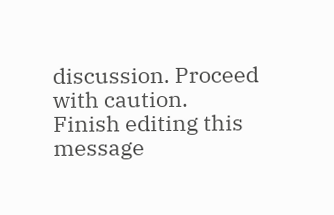discussion. Proceed with caution.
Finish editing this message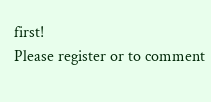first!
Please register or to comment